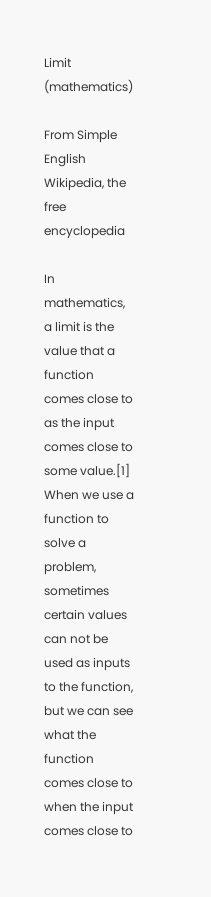Limit (mathematics)

From Simple English Wikipedia, the free encyclopedia

In mathematics, a limit is the value that a function comes close to as the input comes close to some value.[1] When we use a function to solve a problem, sometimes certain values can not be used as inputs to the function, but we can see what the function comes close to when the input comes close to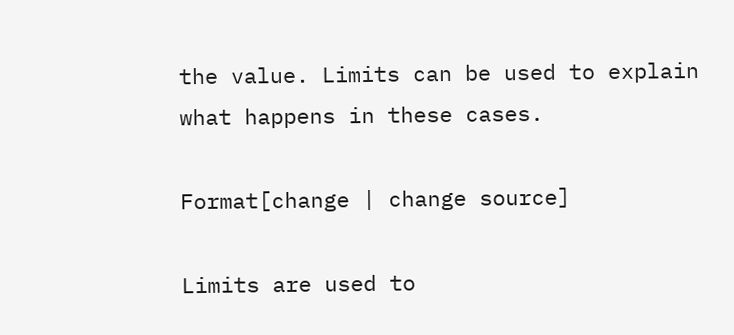the value. Limits can be used to explain what happens in these cases.

Format[change | change source]

Limits are used to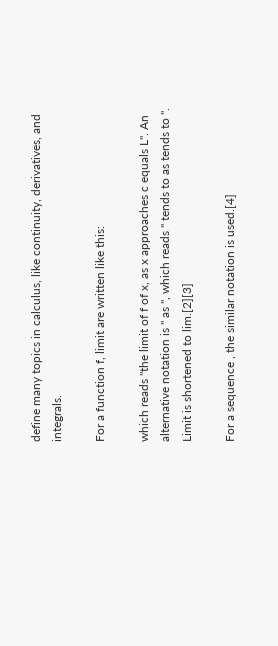define many topics in calculus, like continuity, derivatives, and integrals.

For a function f, limit are written like this:

which reads "the limit of f of x, as x approaches c equals L". An alternative notation is " as ", which reads " tends to as tends to ". Limit is shortened to lim.[2][3]

For a sequence , the similar notation is used.[4]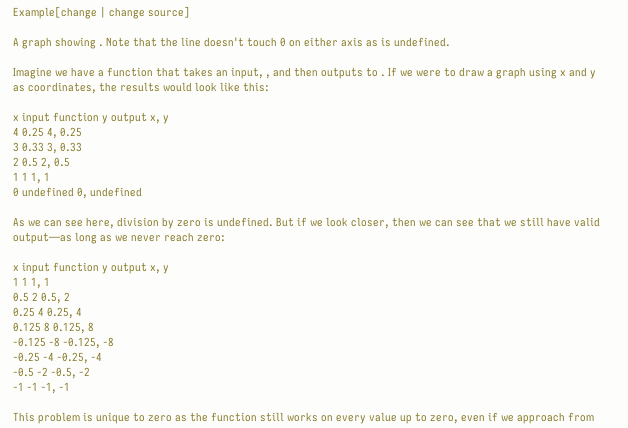Example[change | change source]

A graph showing . Note that the line doesn't touch 0 on either axis as is undefined.

Imagine we have a function that takes an input, , and then outputs to . If we were to draw a graph using x and y as coordinates, the results would look like this:

x input function y output x, y
4 0.25 4, 0.25
3 0.33 3, 0.33
2 0.5 2, 0.5
1 1 1, 1
0 undefined 0, undefined

As we can see here, division by zero is undefined. But if we look closer, then we can see that we still have valid output—as long as we never reach zero:

x input function y output x, y
1 1 1, 1
0.5 2 0.5, 2
0.25 4 0.25, 4
0.125 8 0.125, 8
-0.125 -8 -0.125, -8
-0.25 -4 -0.25, -4
-0.5 -2 -0.5, -2
-1 -1 -1, -1

This problem is unique to zero as the function still works on every value up to zero, even if we approach from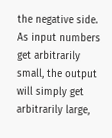the negative side. As input numbers get arbitrarily small, the output will simply get arbitrarily large,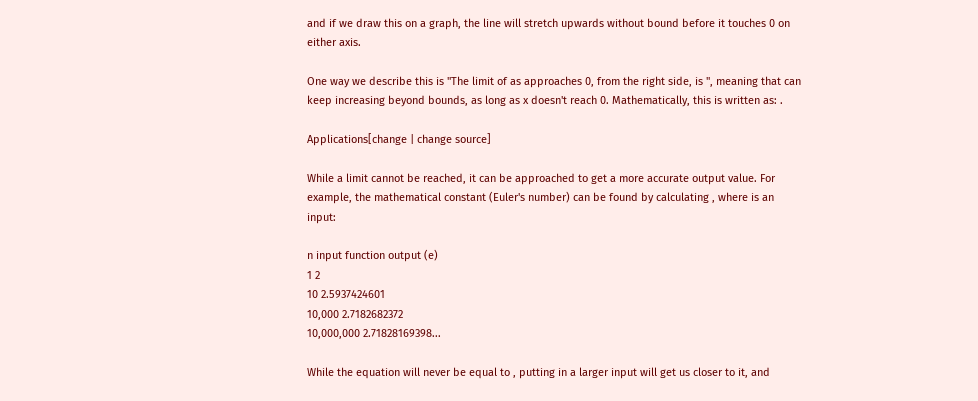and if we draw this on a graph, the line will stretch upwards without bound before it touches 0 on either axis.

One way we describe this is "The limit of as approaches 0, from the right side, is ", meaning that can keep increasing beyond bounds, as long as x doesn't reach 0. Mathematically, this is written as: .

Applications[change | change source]

While a limit cannot be reached, it can be approached to get a more accurate output value. For example, the mathematical constant (Euler's number) can be found by calculating , where is an input:

n input function output (e)
1 2
10 2.5937424601
10,000 2.7182682372
10,000,000 2.71828169398...

While the equation will never be equal to , putting in a larger input will get us closer to it, and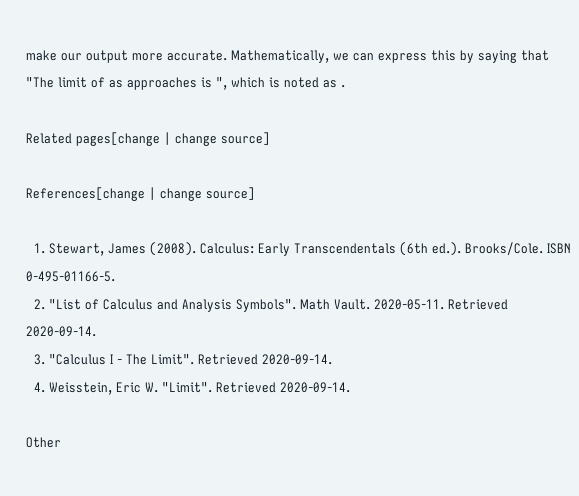make our output more accurate. Mathematically, we can express this by saying that "The limit of as approaches is ", which is noted as .

Related pages[change | change source]

References[change | change source]

  1. Stewart, James (2008). Calculus: Early Transcendentals (6th ed.). Brooks/Cole. ISBN 0-495-01166-5.
  2. "List of Calculus and Analysis Symbols". Math Vault. 2020-05-11. Retrieved 2020-09-14.
  3. "Calculus I - The Limit". Retrieved 2020-09-14.
  4. Weisstein, Eric W. "Limit". Retrieved 2020-09-14.

Other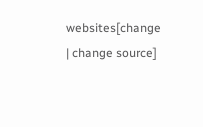websites[change | change source]